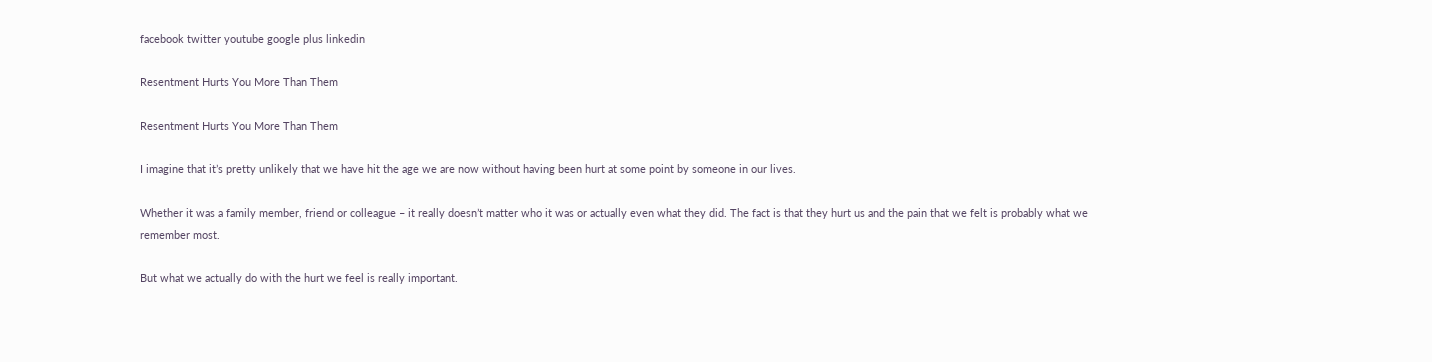facebook twitter youtube google plus linkedin

Resentment Hurts You More Than Them

Resentment Hurts You More Than Them

I imagine that it’s pretty unlikely that we have hit the age we are now without having been hurt at some point by someone in our lives.

Whether it was a family member, friend or colleague – it really doesn’t matter who it was or actually even what they did. The fact is that they hurt us and the pain that we felt is probably what we remember most.

But what we actually do with the hurt we feel is really important.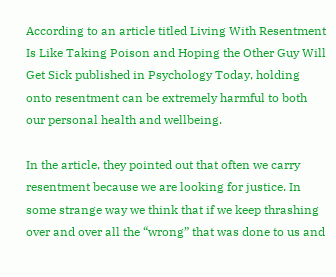According to an article titled Living With Resentment Is Like Taking Poison and Hoping the Other Guy Will Get Sick published in Psychology Today, holding onto resentment can be extremely harmful to both our personal health and wellbeing.

In the article, they pointed out that often we carry resentment because we are looking for justice. In some strange way we think that if we keep thrashing over and over all the “wrong” that was done to us and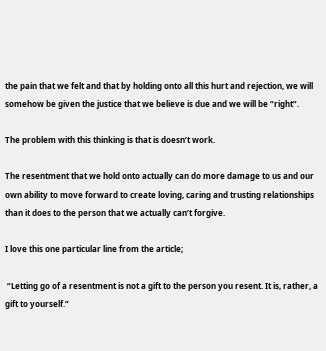the pain that we felt and that by holding onto all this hurt and rejection, we will somehow be given the justice that we believe is due and we will be “right”.

The problem with this thinking is that is doesn’t work.

The resentment that we hold onto actually can do more damage to us and our own ability to move forward to create loving, caring and trusting relationships than it does to the person that we actually can’t forgive.

I love this one particular line from the article;

 “Letting go of a resentment is not a gift to the person you resent. It is, rather, a gift to yourself.”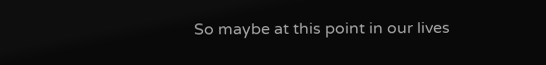So maybe at this point in our lives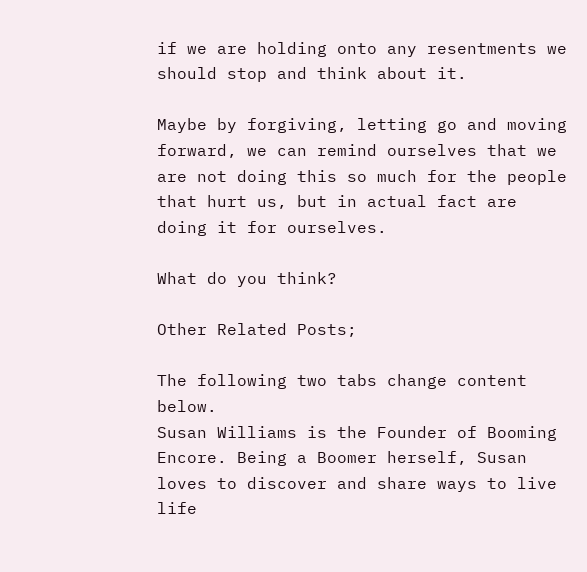if we are holding onto any resentments we should stop and think about it.

Maybe by forgiving, letting go and moving forward, we can remind ourselves that we are not doing this so much for the people that hurt us, but in actual fact are doing it for ourselves.

What do you think?

Other Related Posts;

The following two tabs change content below.
Susan Williams is the Founder of Booming Encore. Being a Boomer herself, Susan loves to discover and share ways to live life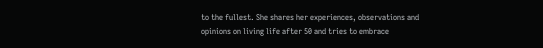to the fullest. She shares her experiences, observations and opinions on living life after 50 and tries to embrace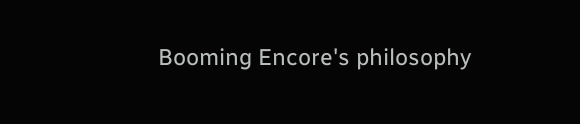Booming Encore's philosophy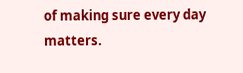of making sure every day matters.